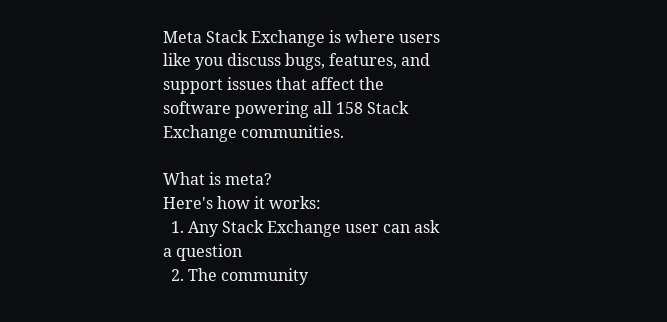Meta Stack Exchange is where users like you discuss bugs, features, and support issues that affect the software powering all 158 Stack Exchange communities.

What is meta?
Here's how it works:
  1. Any Stack Exchange user can ask a question
  2. The community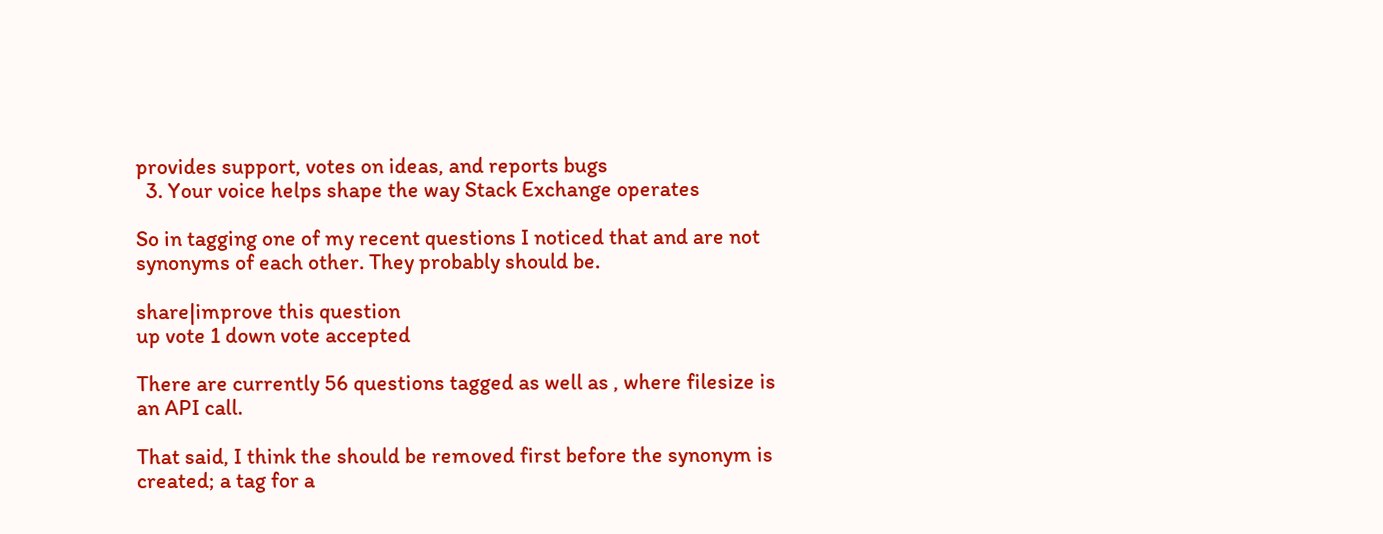provides support, votes on ideas, and reports bugs
  3. Your voice helps shape the way Stack Exchange operates

So in tagging one of my recent questions I noticed that and are not synonyms of each other. They probably should be.

share|improve this question
up vote 1 down vote accepted

There are currently 56 questions tagged as well as , where filesize is an API call.

That said, I think the should be removed first before the synonym is created; a tag for a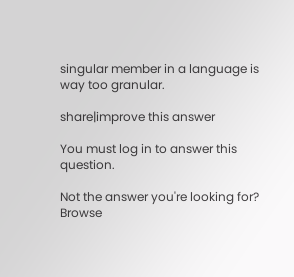singular member in a language is way too granular.

share|improve this answer

You must log in to answer this question.

Not the answer you're looking for? Browse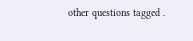other questions tagged .